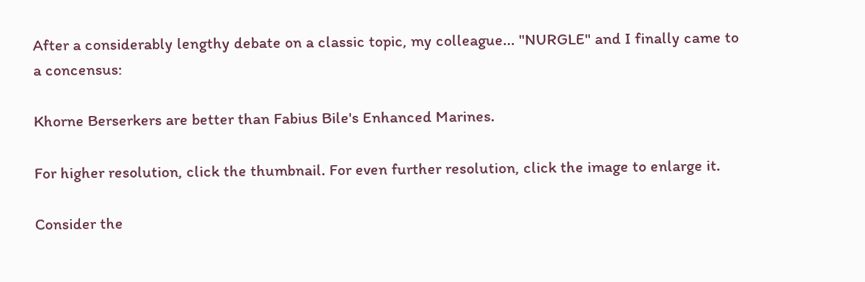After a considerably lengthy debate on a classic topic, my colleague... "NURGLE" and I finally came to a concensus:

Khorne Berserkers are better than Fabius Bile's Enhanced Marines.

For higher resolution, click the thumbnail. For even further resolution, click the image to enlarge it.

Consider the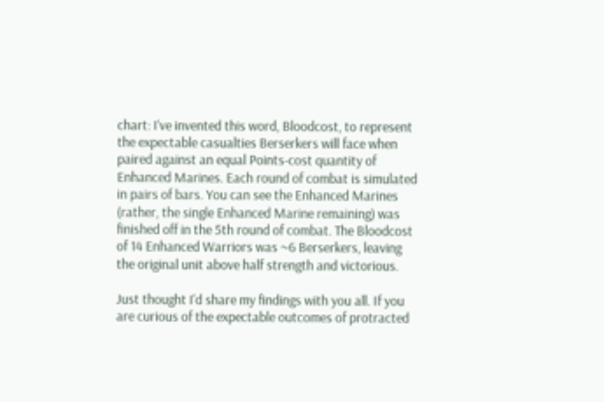chart: I've invented this word, Bloodcost, to represent the expectable casualties Berserkers will face when paired against an equal Points-cost quantity of Enhanced Marines. Each round of combat is simulated in pairs of bars. You can see the Enhanced Marines (rather, the single Enhanced Marine remaining) was finished off in the 5th round of combat. The Bloodcost of 14 Enhanced Warriors was ~6 Berserkers, leaving the original unit above half strength and victorious.

Just thought I'd share my findings with you all. If you are curious of the expectable outcomes of protracted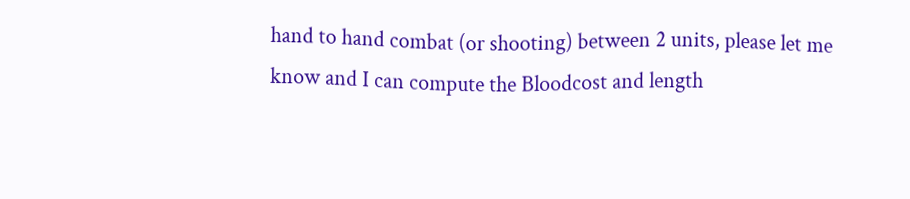hand to hand combat (or shooting) between 2 units, please let me know and I can compute the Bloodcost and length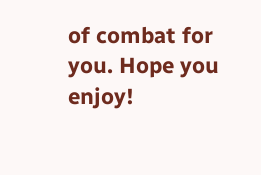of combat for you. Hope you enjoy!